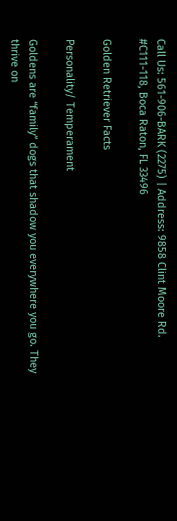Call Us: 561-906-BARK (2275) | Address: 9858 Clint Moore Rd. #C111-118, Boca Raton, FL 33496

Golden Retriever Facts

Personality/ Temperament

Goldens are “family” dogs that shadow you everywhere you go. They thrive on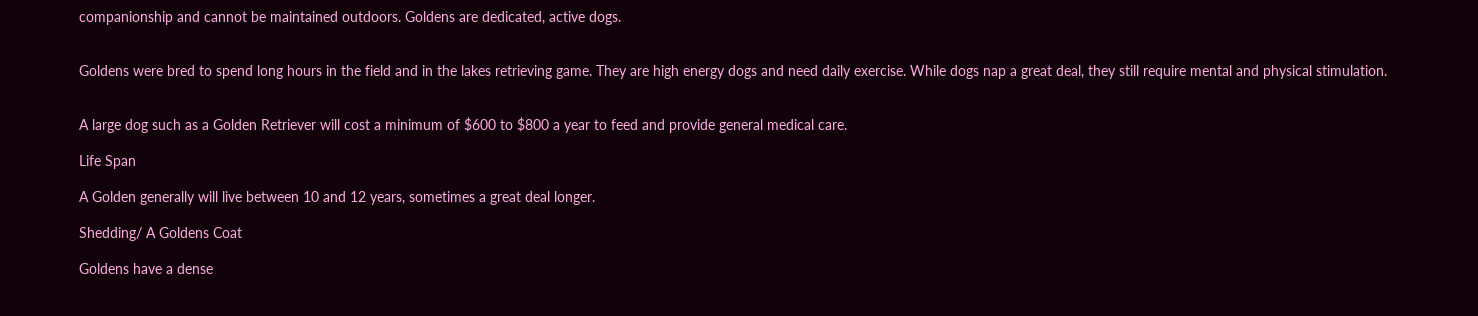companionship and cannot be maintained outdoors. Goldens are dedicated, active dogs.


Goldens were bred to spend long hours in the field and in the lakes retrieving game. They are high energy dogs and need daily exercise. While dogs nap a great deal, they still require mental and physical stimulation.


A large dog such as a Golden Retriever will cost a minimum of $600 to $800 a year to feed and provide general medical care.

Life Span

A Golden generally will live between 10 and 12 years, sometimes a great deal longer.

Shedding/ A Goldens Coat

Goldens have a dense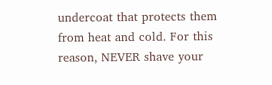undercoat that protects them from heat and cold. For this reason, NEVER shave your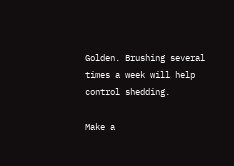Golden. Brushing several times a week will help control shedding.

Make a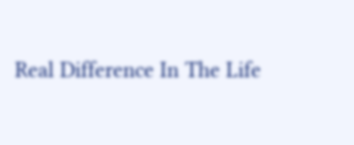Real Difference In The Life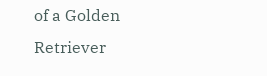of a Golden Retriever